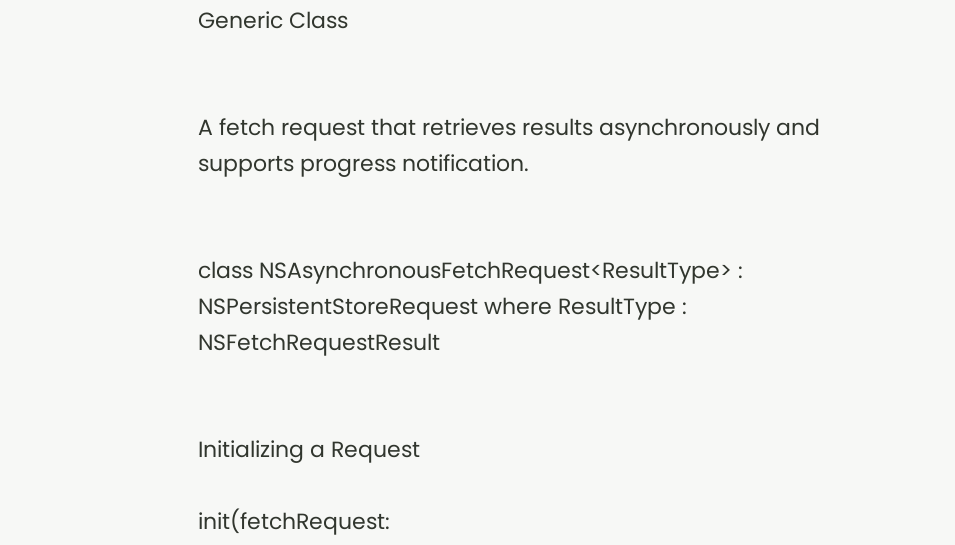Generic Class


A fetch request that retrieves results asynchronously and supports progress notification.


class NSAsynchronousFetchRequest<ResultType> : NSPersistentStoreRequest where ResultType : NSFetchRequestResult


Initializing a Request

init(fetchRequest: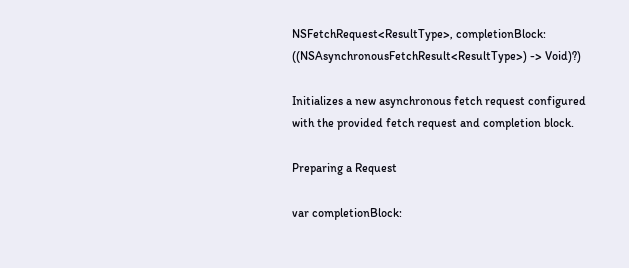NSFetchRequest<ResultType>, completionBlock: ((NSAsynchronousFetchResult<ResultType>) -> Void)?)

Initializes a new asynchronous fetch request configured with the provided fetch request and completion block.

Preparing a Request

var completionBlock: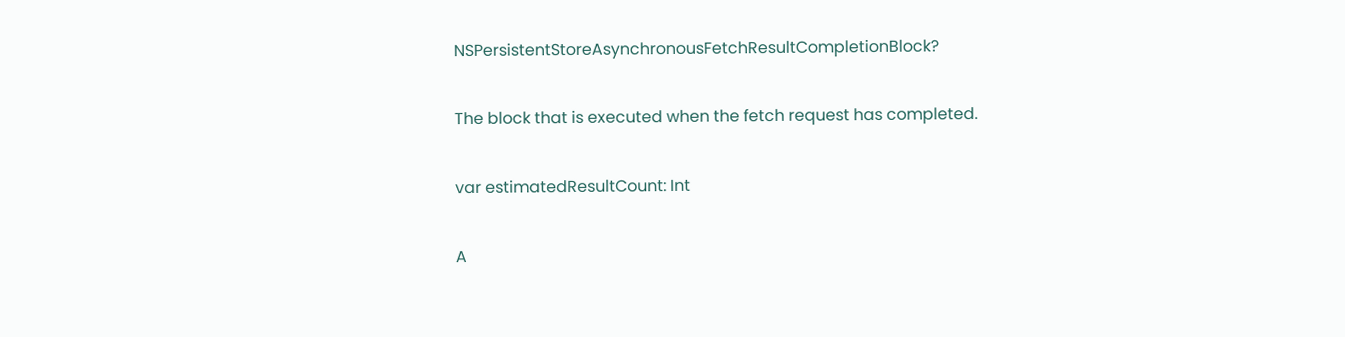NSPersistentStoreAsynchronousFetchResultCompletionBlock?

The block that is executed when the fetch request has completed.

var estimatedResultCount: Int

A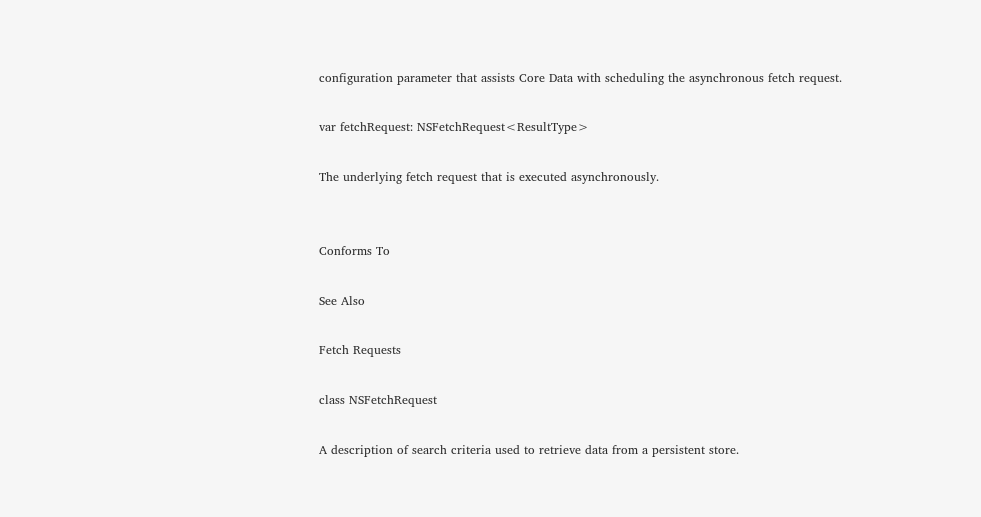configuration parameter that assists Core Data with scheduling the asynchronous fetch request.

var fetchRequest: NSFetchRequest<ResultType>

The underlying fetch request that is executed asynchronously.


Conforms To

See Also

Fetch Requests

class NSFetchRequest

A description of search criteria used to retrieve data from a persistent store.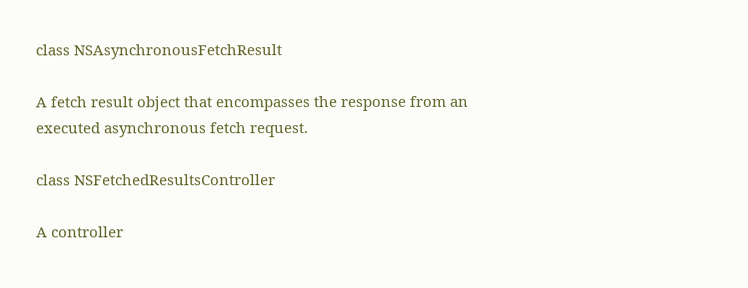class NSAsynchronousFetchResult

A fetch result object that encompasses the response from an executed asynchronous fetch request.

class NSFetchedResultsController

A controller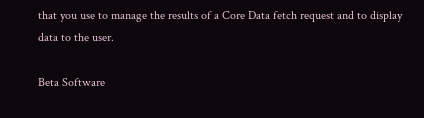that you use to manage the results of a Core Data fetch request and to display data to the user.

Beta Software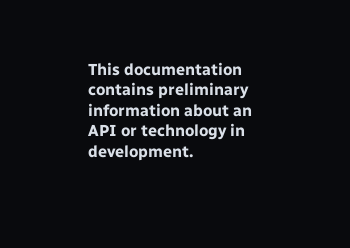This documentation contains preliminary information about an API or technology in development.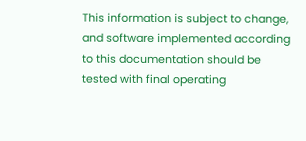This information is subject to change, and software implemented according to this documentation should be tested with final operating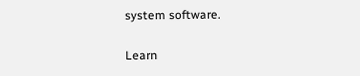system software.

Learn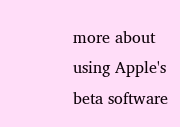more about using Apple's beta software